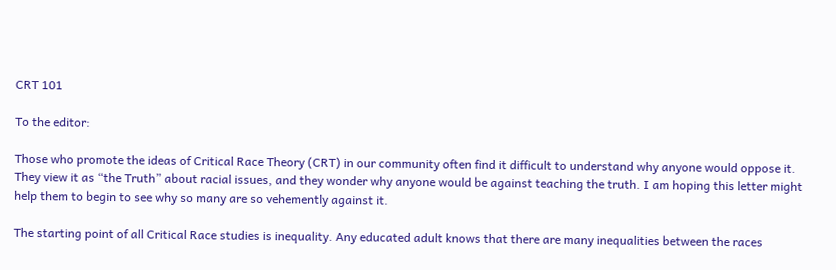CRT 101

To the editor:

Those who promote the ideas of Critical Race Theory (CRT) in our community often find it difficult to understand why anyone would oppose it. They view it as “the Truth” about racial issues, and they wonder why anyone would be against teaching the truth. I am hoping this letter might help them to begin to see why so many are so vehemently against it.

The starting point of all Critical Race studies is inequality. Any educated adult knows that there are many inequalities between the races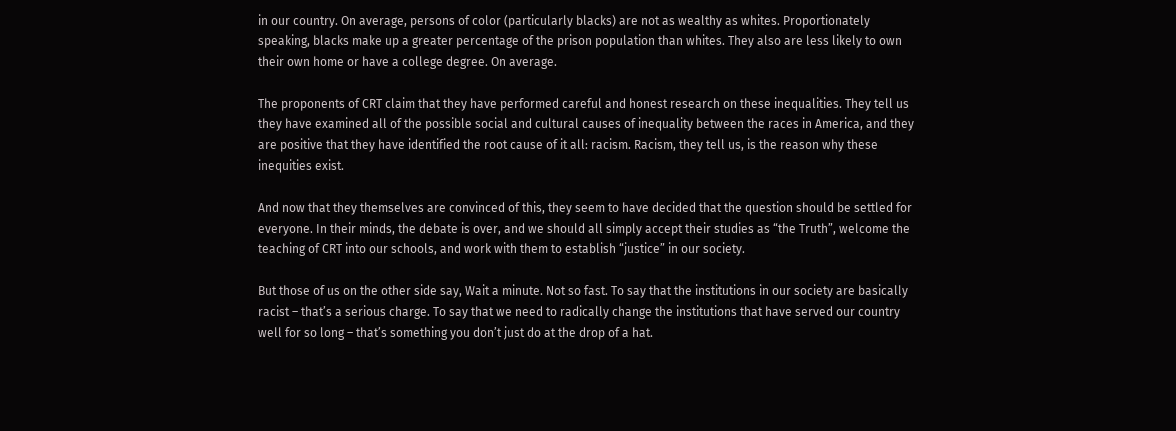in our country. On average, persons of color (particularly blacks) are not as wealthy as whites. Proportionately speaking, blacks make up a greater percentage of the prison population than whites. They also are less likely to own their own home or have a college degree. On average.

The proponents of CRT claim that they have performed careful and honest research on these inequalities. They tell us they have examined all of the possible social and cultural causes of inequality between the races in America, and they are positive that they have identified the root cause of it all: racism. Racism, they tell us, is the reason why these inequities exist.

And now that they themselves are convinced of this, they seem to have decided that the question should be settled for everyone. In their minds, the debate is over, and we should all simply accept their studies as “the Truth”, welcome the teaching of CRT into our schools, and work with them to establish “justice” in our society.

But those of us on the other side say, Wait a minute. Not so fast. To say that the institutions in our society are basically racist – that’s a serious charge. To say that we need to radically change the institutions that have served our country well for so long – that’s something you don’t just do at the drop of a hat.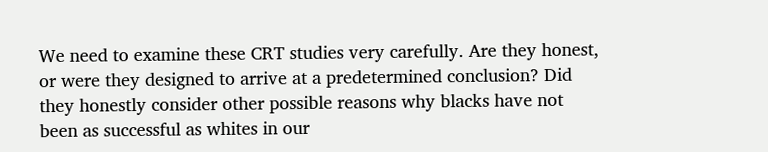We need to examine these CRT studies very carefully. Are they honest, or were they designed to arrive at a predetermined conclusion? Did they honestly consider other possible reasons why blacks have not been as successful as whites in our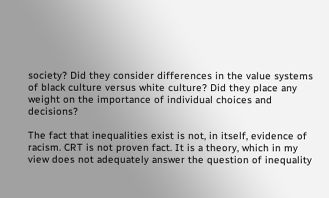society? Did they consider differences in the value systems of black culture versus white culture? Did they place any weight on the importance of individual choices and decisions?

The fact that inequalities exist is not, in itself, evidence of racism. CRT is not proven fact. It is a theory, which in my view does not adequately answer the question of inequality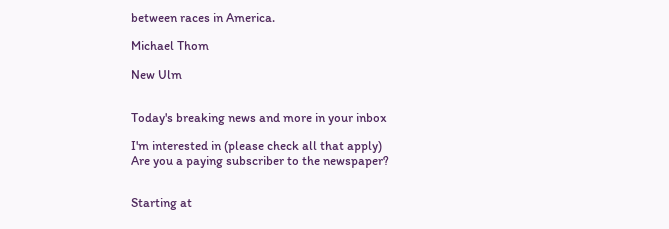between races in America.

Michael Thom

New Ulm


Today's breaking news and more in your inbox

I'm interested in (please check all that apply)
Are you a paying subscriber to the newspaper?


Starting at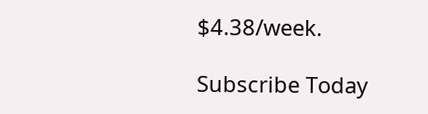$4.38/week.

Subscribe Today